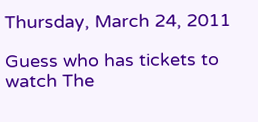Thursday, March 24, 2011

Guess who has tickets to watch The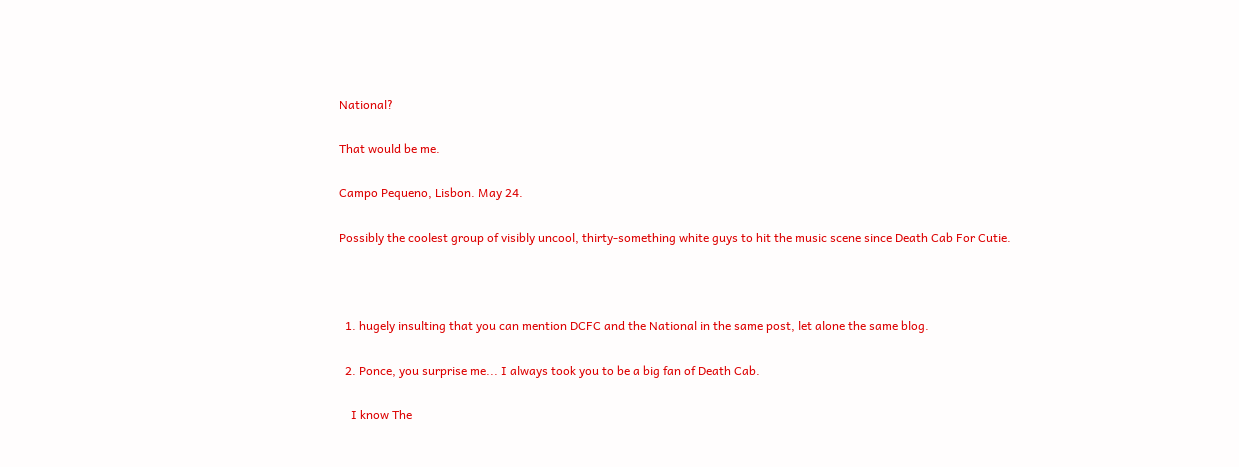National?

That would be me.

Campo Pequeno, Lisbon. May 24.

Possibly the coolest group of visibly uncool, thirty-something white guys to hit the music scene since Death Cab For Cutie.



  1. hugely insulting that you can mention DCFC and the National in the same post, let alone the same blog.

  2. Ponce, you surprise me... I always took you to be a big fan of Death Cab.

    I know The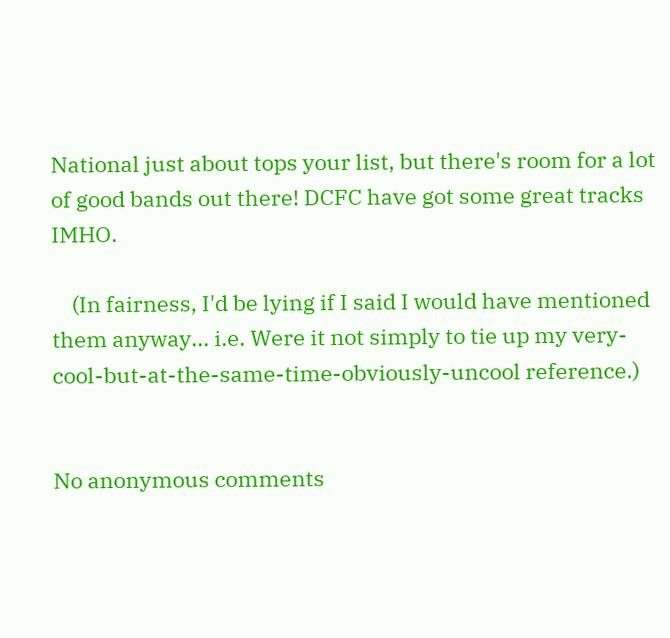National just about tops your list, but there's room for a lot of good bands out there! DCFC have got some great tracks IMHO.

    (In fairness, I'd be lying if I said I would have mentioned them anyway... i.e. Were it not simply to tie up my very-cool-but-at-the-same-time-obviously-uncool reference.)


No anonymous comments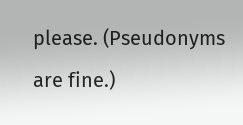please. (Pseudonyms are fine.)